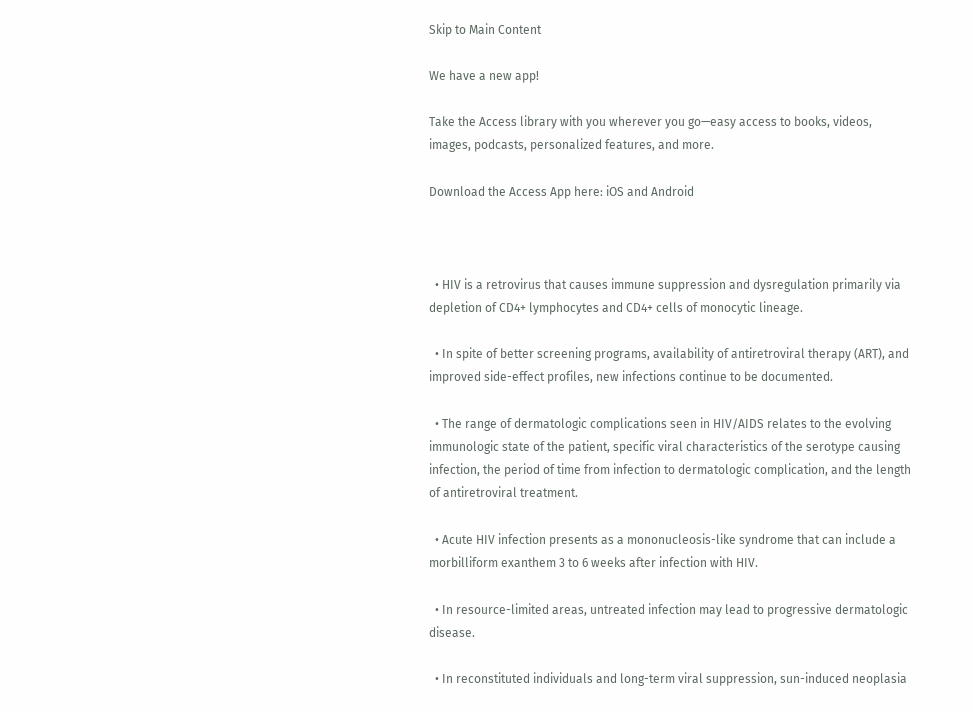Skip to Main Content

We have a new app!

Take the Access library with you wherever you go—easy access to books, videos, images, podcasts, personalized features, and more.

Download the Access App here: iOS and Android



  • HIV is a retrovirus that causes immune suppression and dysregulation primarily via depletion of CD4+ lymphocytes and CD4+ cells of monocytic lineage.

  • In spite of better screening programs, availability of antiretroviral therapy (ART), and improved side-effect profiles, new infections continue to be documented.

  • The range of dermatologic complications seen in HIV/AIDS relates to the evolving immunologic state of the patient, specific viral characteristics of the serotype causing infection, the period of time from infection to dermatologic complication, and the length of antiretroviral treatment.

  • Acute HIV infection presents as a mononucleosis-like syndrome that can include a morbilliform exanthem 3 to 6 weeks after infection with HIV.

  • In resource-limited areas, untreated infection may lead to progressive dermatologic disease.

  • In reconstituted individuals and long-term viral suppression, sun-induced neoplasia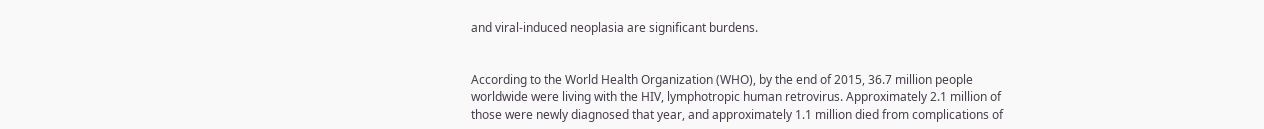and viral-induced neoplasia are significant burdens.


According to the World Health Organization (WHO), by the end of 2015, 36.7 million people worldwide were living with the HIV, lymphotropic human retrovirus. Approximately 2.1 million of those were newly diagnosed that year, and approximately 1.1 million died from complications of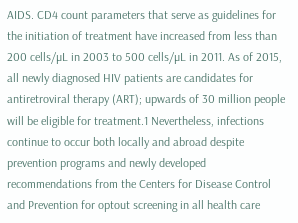AIDS. CD4 count parameters that serve as guidelines for the initiation of treatment have increased from less than 200 cells/µL in 2003 to 500 cells/µL in 2011. As of 2015, all newly diagnosed HIV patients are candidates for antiretroviral therapy (ART); upwards of 30 million people will be eligible for treatment.1 Nevertheless, infections continue to occur both locally and abroad despite prevention programs and newly developed recommendations from the Centers for Disease Control and Prevention for optout screening in all health care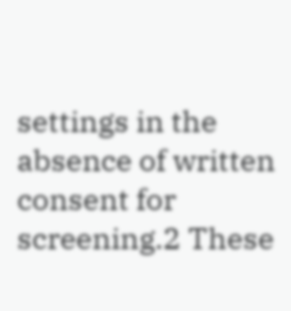settings in the absence of written consent for screening.2 These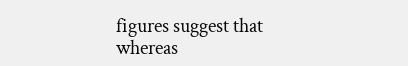figures suggest that whereas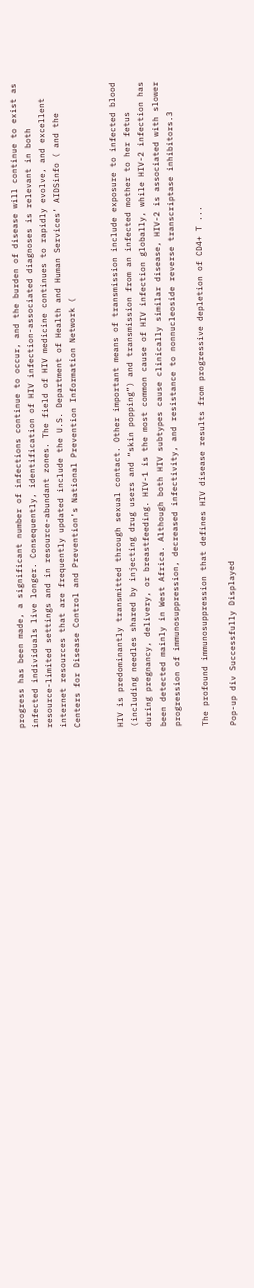progress has been made, a significant number of infections continue to occur, and the burden of disease will continue to exist as infected individuals live longer. Consequently, identification of HIV infection-associated diagnoses is relevant in both resource-limited settings and in resource-abundant zones. The field of HIV medicine continues to rapidly evolve, and excellent internet resources that are frequently updated include the U.S. Department of Health and Human Services’ AIDSinfo ( and the Centers for Disease Control and Prevention’s National Prevention Information Network (


HIV is predominantly transmitted through sexual contact. Other important means of transmission include exposure to infected blood (including needles shared by injecting drug users and “skin popping”) and transmission from an infected mother to her fetus during pregnancy, delivery, or breastfeeding. HIV-1 is the most common cause of HIV infection globally, while HIV-2 infection has been detected mainly in West Africa. Although both HIV subtypes cause clinically similar disease, HIV-2 is associated with slower progression of immunosuppression, decreased infectivity, and resistance to nonnucleoside reverse transcriptase inhibitors.3

The profound immunosuppression that defines HIV disease results from progressive depletion of CD4+ T ...

Pop-up div Successfully Displayed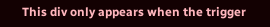This div only appears when the trigger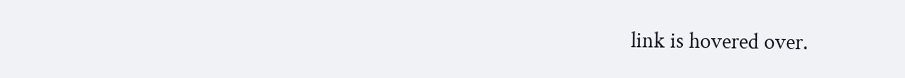link is hovered over.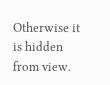Otherwise it is hidden from view.